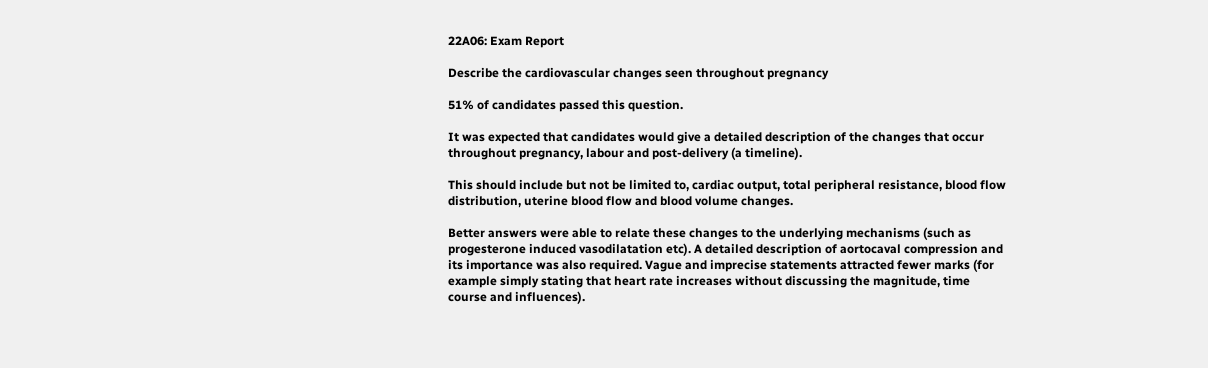22A06: Exam Report

Describe the cardiovascular changes seen throughout pregnancy

51% of candidates passed this question.

It was expected that candidates would give a detailed description of the changes that occur throughout pregnancy, labour and post-delivery (a timeline).

This should include but not be limited to, cardiac output, total peripheral resistance, blood flow distribution, uterine blood flow and blood volume changes.

Better answers were able to relate these changes to the underlying mechanisms (such as progesterone induced vasodilatation etc). A detailed description of aortocaval compression and its importance was also required. Vague and imprecise statements attracted fewer marks (for example simply stating that heart rate increases without discussing the magnitude, time course and influences).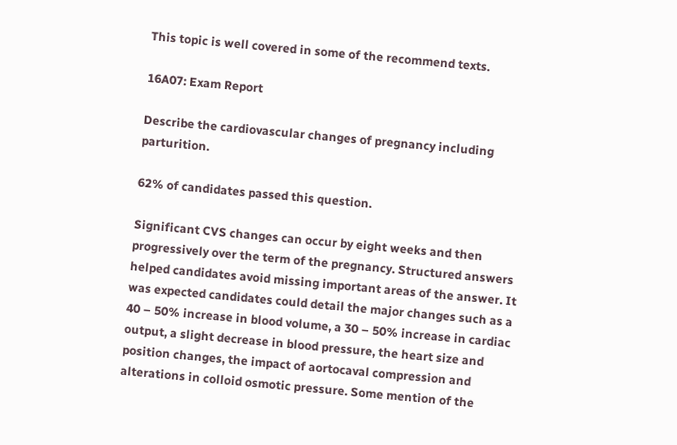This topic is well covered in some of the recommend texts.

16A07: Exam Report

Describe the cardiovascular changes of pregnancy including parturition.

62% of candidates passed this question.

Significant CVS changes can occur by eight weeks and then progressively over the term of the pregnancy. Structured answers helped candidates avoid missing important areas of the answer. It was expected candidates could detail the major changes such as a 40 – 50% increase in blood volume, a 30 – 50% increase in cardiac output, a slight decrease in blood pressure, the heart size and position changes, the impact of aortocaval compression and alterations in colloid osmotic pressure. Some mention of the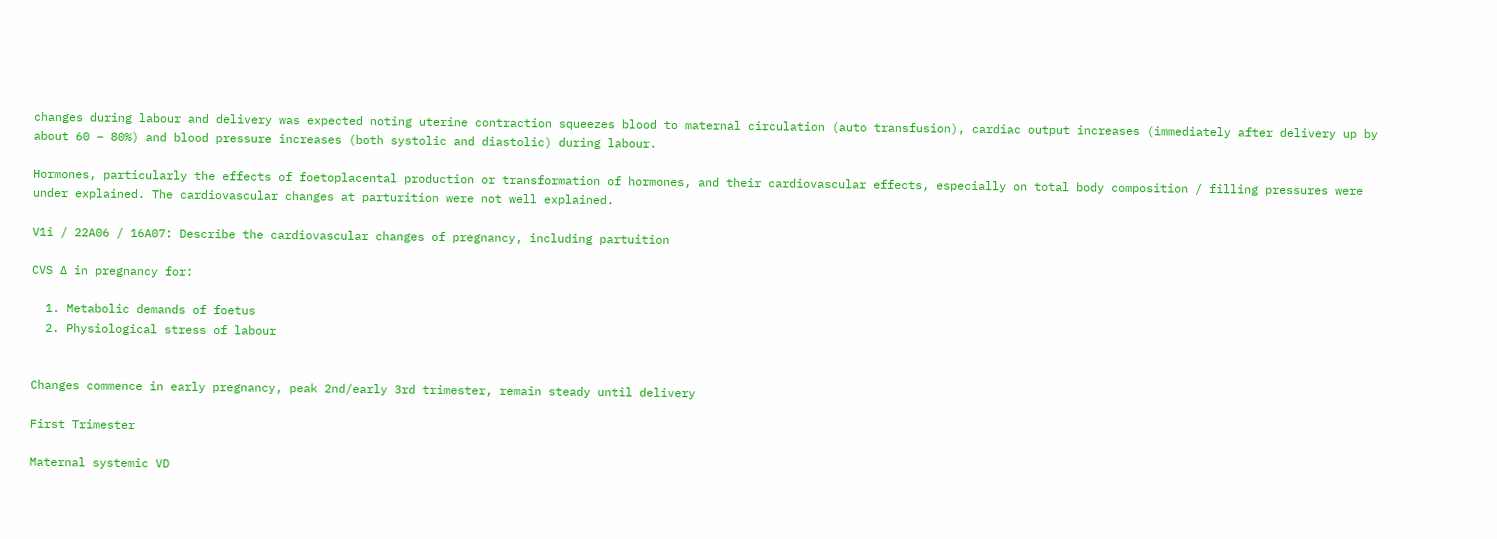changes during labour and delivery was expected noting uterine contraction squeezes blood to maternal circulation (auto transfusion), cardiac output increases (immediately after delivery up by about 60 – 80%) and blood pressure increases (both systolic and diastolic) during labour.

Hormones, particularly the effects of foetoplacental production or transformation of hormones, and their cardiovascular effects, especially on total body composition / filling pressures were under explained. The cardiovascular changes at parturition were not well explained.

V1i / 22A06 / 16A07: Describe the cardiovascular changes of pregnancy, including partuition

CVS ∆ in pregnancy for:

  1. Metabolic demands of foetus
  2. Physiological stress of labour


Changes commence in early pregnancy, peak 2nd/early 3rd trimester, remain steady until delivery

First Trimester

Maternal systemic VD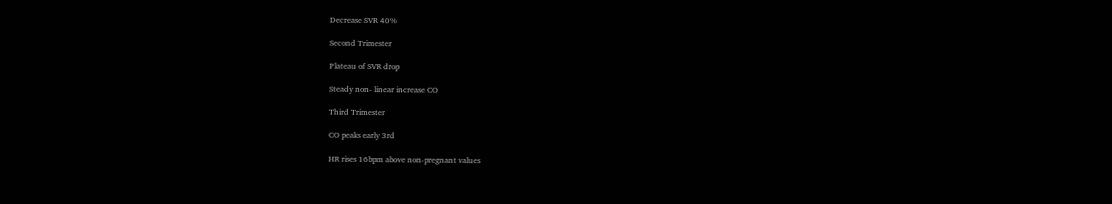Decrease SVR 40%

Second Trimester

Plateau of SVR drop

Steady non- linear increase CO

Third Trimester

CO peaks early 3rd

HR rises 16bpm above non-pregnant values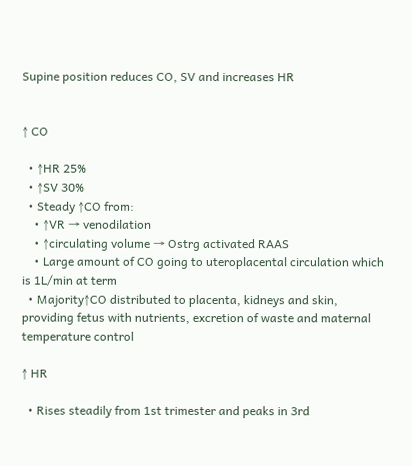Supine position reduces CO, SV and increases HR


↑ CO

  • ↑HR 25%
  • ↑SV 30%
  • Steady ↑CO from:
    • ↑VR → venodilation
    • ↑circulating volume → Ostrg activated RAAS
    • Large amount of CO going to uteroplacental circulation which is 1L/min at term
  • Majority↑CO distributed to placenta, kidneys and skin, providing fetus with nutrients, excretion of waste and maternal temperature control

↑ HR

  • Rises steadily from 1st trimester and peaks in 3rd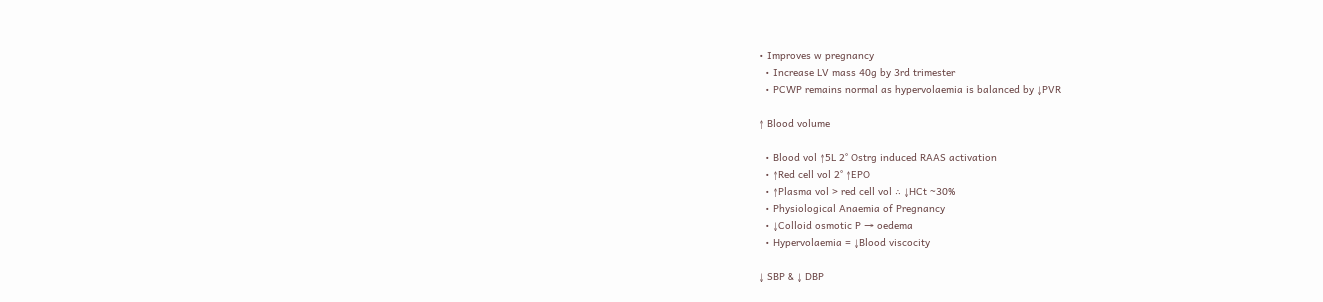• Improves w pregnancy
  • Increase LV mass 40g by 3rd trimester
  • PCWP remains normal as hypervolaemia is balanced by ↓PVR

↑ Blood volume

  • Blood vol ↑5L 2° Ostrg induced RAAS activation
  • ↑Red cell vol 2° ↑EPO
  • ↑Plasma vol > red cell vol ∴ ↓HCt ~30%
  • Physiological Anaemia of Pregnancy
  • ↓Colloid osmotic P → oedema
  • Hypervolaemia = ↓Blood viscocity

↓ SBP & ↓ DBP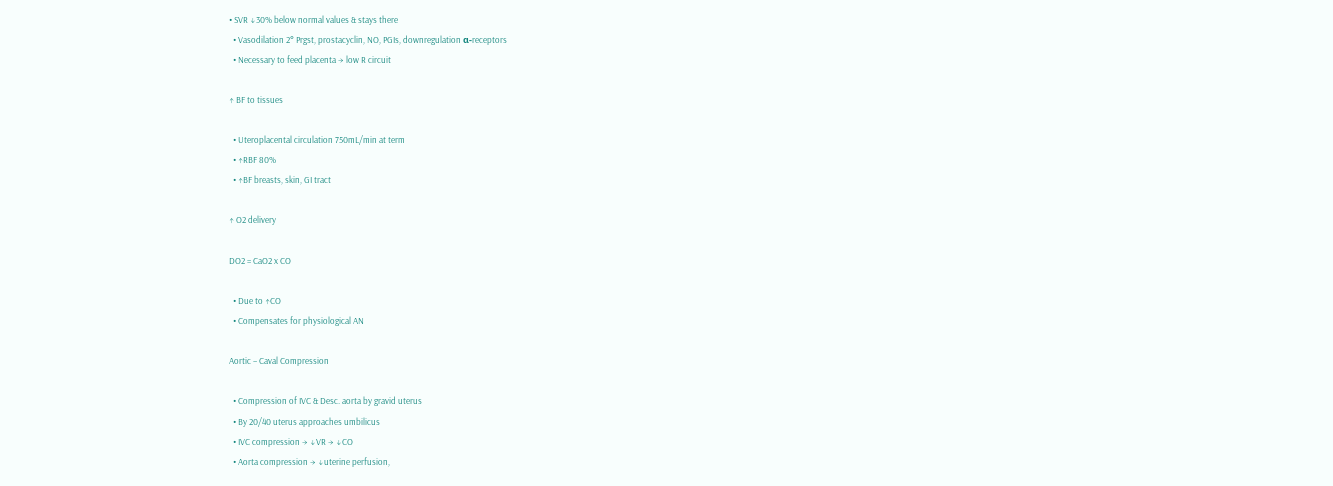• SVR ↓30% below normal values & stays there
  • Vasodilation 2° Prgst, prostacyclin, NO, PGIs, downregulation α-receptors
  • Necessary to feed placenta → low R circuit

↑ BF to tissues

  • Uteroplacental circulation 750mL/min at term
  • ↑RBF 80%
  • ↑BF breasts, skin, GI tract

↑ O2 delivery

DO2 = CaO2 x CO

  • Due to ↑CO
  • Compensates for physiological AN

Aortic – Caval Compression

  • Compression of IVC & Desc. aorta by gravid uterus
  • By 20/40 uterus approaches umbilicus
  • IVC compression → ↓VR → ↓CO
  • Aorta compression → ↓uterine perfusion,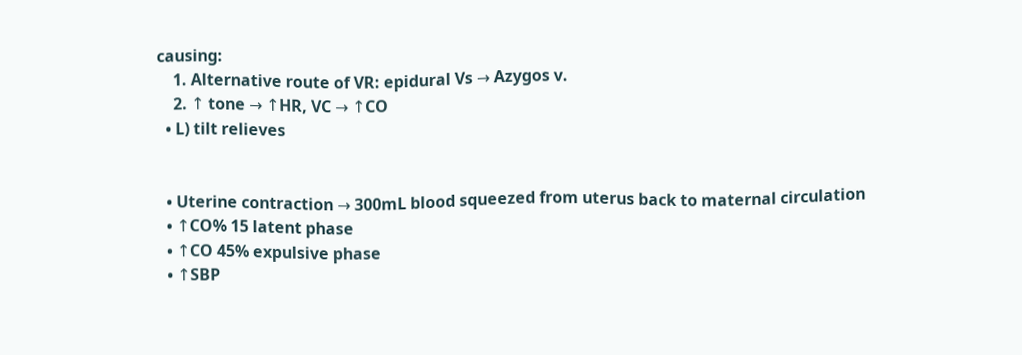causing:
    1. Alternative route of VR: epidural Vs → Azygos v.
    2. ↑ tone → ↑HR, VC → ↑CO
  • L) tilt relieves


  • Uterine contraction → 300mL blood squeezed from uterus back to maternal circulation
  • ↑CO% 15 latent phase
  • ↑CO 45% expulsive phase
  • ↑SBP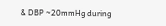& DBP ~20mmHg during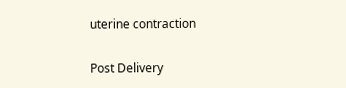uterine contraction

Post Delivery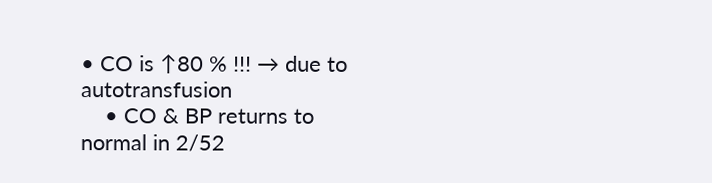• CO is ↑80 % !!! → due to autotransfusion
    • CO & BP returns to normal in 2/52